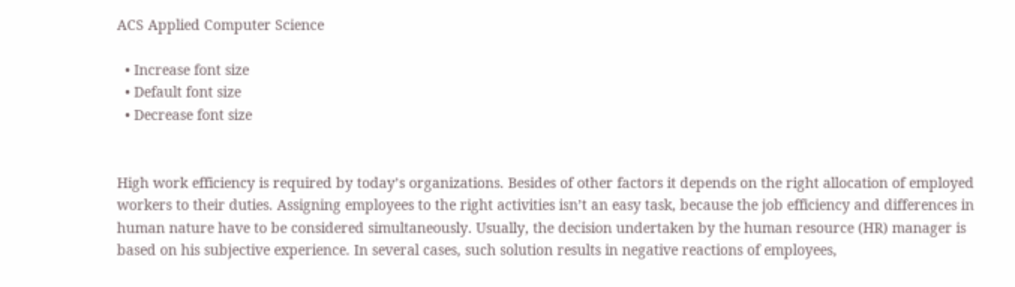ACS Applied Computer Science

  • Increase font size
  • Default font size
  • Decrease font size


High work efficiency is required by today’s organizations. Besides of other factors it depends on the right allocation of employed workers to their duties. Assigning employees to the right activities isn’t an easy task, because the job efficiency and differences in human nature have to be considered simultaneously. Usually, the decision undertaken by the human resource (HR) manager is based on his subjective experience. In several cases, such solution results in negative reactions of employees,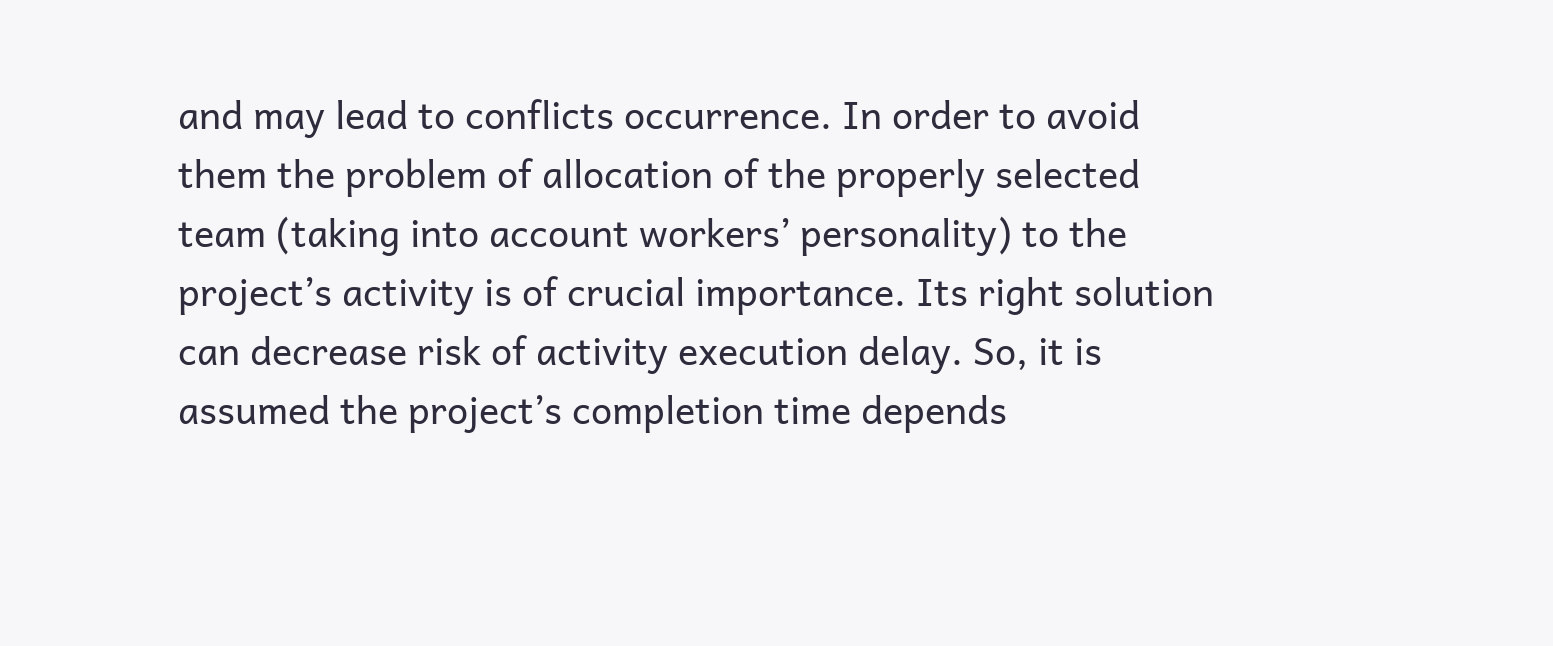and may lead to conflicts occurrence. In order to avoid them the problem of allocation of the properly selected team (taking into account workers’ personality) to the project’s activity is of crucial importance. Its right solution can decrease risk of activity execution delay. So, it is assumed the project’s completion time depends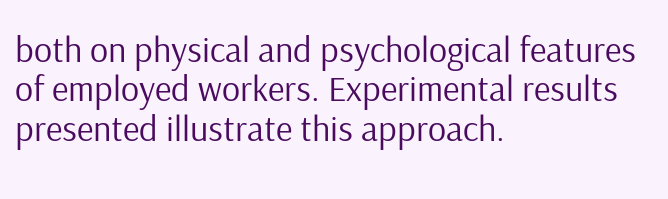both on physical and psychological features of employed workers. Experimental results presented illustrate this approach.